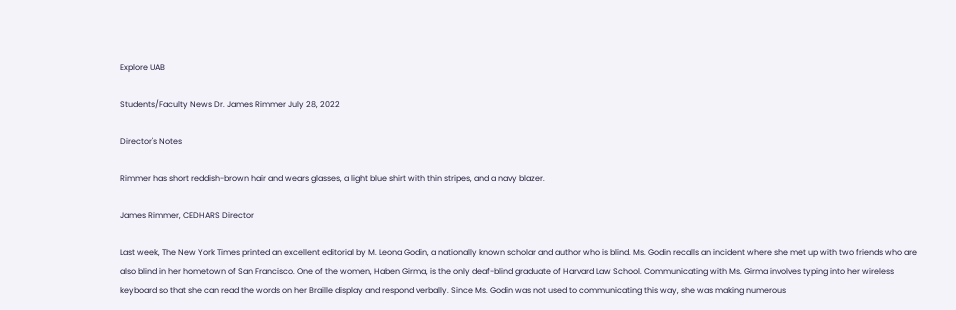Explore UAB

Students/Faculty News Dr. James Rimmer July 28, 2022

Director's Notes

Rimmer has short reddish-brown hair and wears glasses, a light blue shirt with thin stripes, and a navy blazer.

James Rimmer, CEDHARS Director

Last week, The New York Times printed an excellent editorial by M. Leona Godin, a nationally known scholar and author who is blind. Ms. Godin recalls an incident where she met up with two friends who are also blind in her hometown of San Francisco. One of the women, Haben Girma, is the only deaf-blind graduate of Harvard Law School. Communicating with Ms. Girma involves typing into her wireless keyboard so that she can read the words on her Braille display and respond verbally. Since Ms. Godin was not used to communicating this way, she was making numerous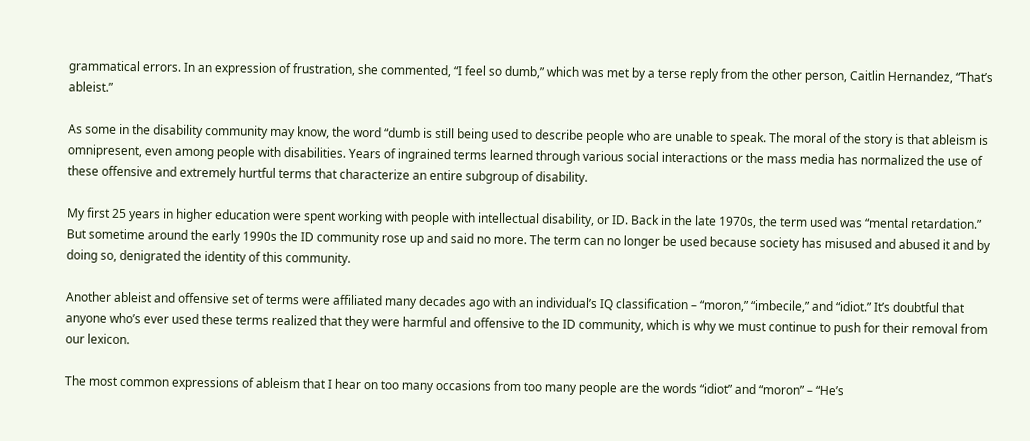grammatical errors. In an expression of frustration, she commented, “I feel so dumb,” which was met by a terse reply from the other person, Caitlin Hernandez, “That’s ableist.”

As some in the disability community may know, the word “dumb is still being used to describe people who are unable to speak. The moral of the story is that ableism is omnipresent, even among people with disabilities. Years of ingrained terms learned through various social interactions or the mass media has normalized the use of these offensive and extremely hurtful terms that characterize an entire subgroup of disability.

My first 25 years in higher education were spent working with people with intellectual disability, or ID. Back in the late 1970s, the term used was “mental retardation.” But sometime around the early 1990s the ID community rose up and said no more. The term can no longer be used because society has misused and abused it and by doing so, denigrated the identity of this community.

Another ableist and offensive set of terms were affiliated many decades ago with an individual’s IQ classification – “moron,” “imbecile,” and “idiot.” It’s doubtful that anyone who’s ever used these terms realized that they were harmful and offensive to the ID community, which is why we must continue to push for their removal from our lexicon.

The most common expressions of ableism that I hear on too many occasions from too many people are the words “idiot” and “moron” – “He’s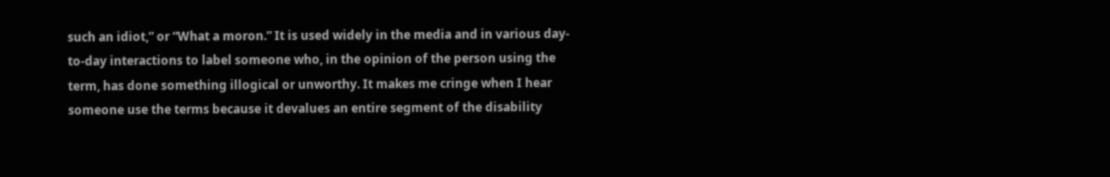such an idiot,” or “What a moron.” It is used widely in the media and in various day-to-day interactions to label someone who, in the opinion of the person using the term, has done something illogical or unworthy. It makes me cringe when I hear someone use the terms because it devalues an entire segment of the disability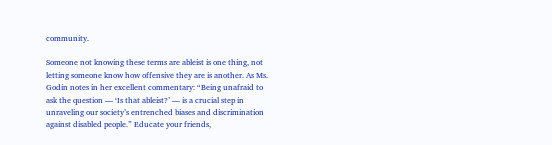community.

Someone not knowing these terms are ableist is one thing, not letting someone know how offensive they are is another. As Ms. Godin notes in her excellent commentary: “Being unafraid to ask the question — ‘Is that ableist?’ — is a crucial step in unraveling our society’s entrenched biases and discrimination against disabled people.” Educate your friends,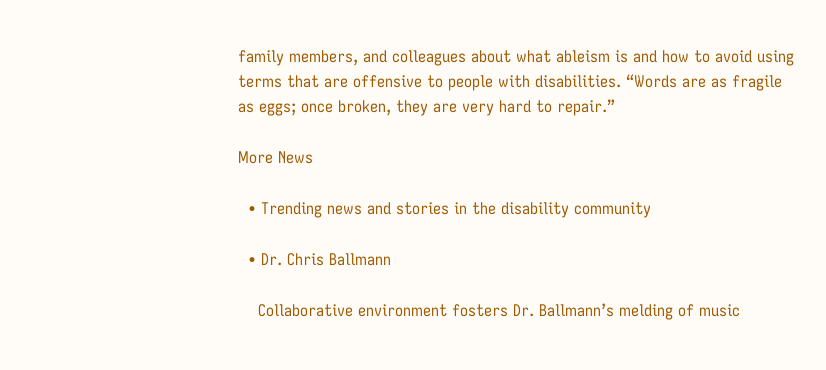family members, and colleagues about what ableism is and how to avoid using terms that are offensive to people with disabilities. “Words are as fragile as eggs; once broken, they are very hard to repair.”

More News

  • Trending news and stories in the disability community

  • Dr. Chris Ballmann

    Collaborative environment fosters Dr. Ballmann’s melding of music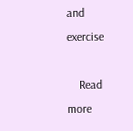and exercise

    Read more